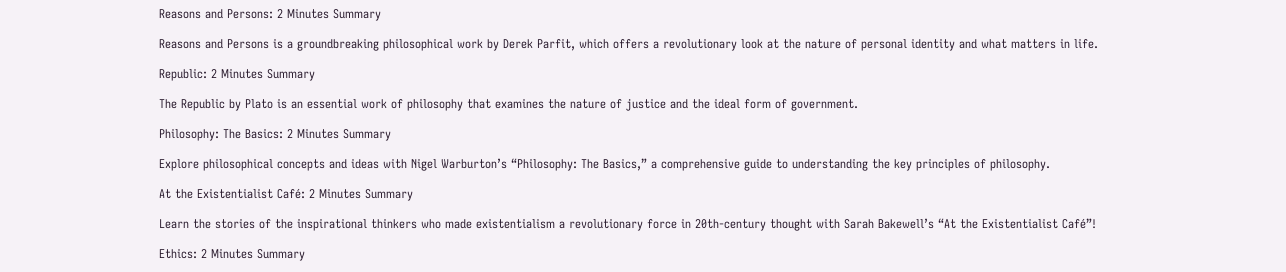Reasons and Persons: 2 Minutes Summary

Reasons and Persons is a groundbreaking philosophical work by Derek Parfit, which offers a revolutionary look at the nature of personal identity and what matters in life.

Republic: 2 Minutes Summary

The Republic by Plato is an essential work of philosophy that examines the nature of justice and the ideal form of government.

Philosophy: The Basics: 2 Minutes Summary

Explore philosophical concepts and ideas with Nigel Warburton’s “Philosophy: The Basics,” a comprehensive guide to understanding the key principles of philosophy.

At the Existentialist Café: 2 Minutes Summary

Learn the stories of the inspirational thinkers who made existentialism a revolutionary force in 20th-century thought with Sarah Bakewell’s “At the Existentialist Café”!

Ethics: 2 Minutes Summary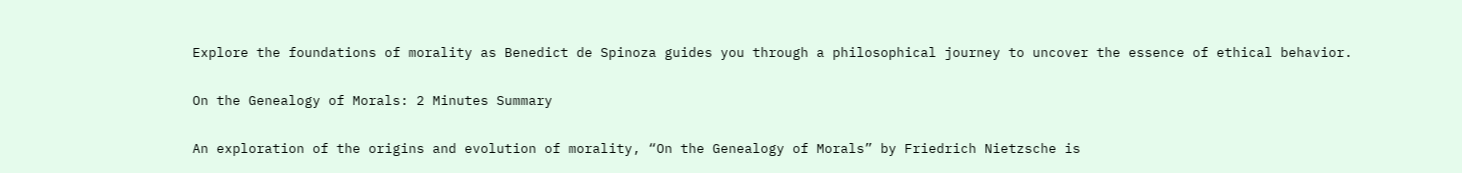Explore the foundations of morality as Benedict de Spinoza guides you through a philosophical journey to uncover the essence of ethical behavior.

On the Genealogy of Morals: 2 Minutes Summary

An exploration of the origins and evolution of morality, “On the Genealogy of Morals” by Friedrich Nietzsche is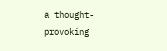a thought-provoking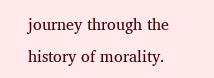journey through the history of morality.